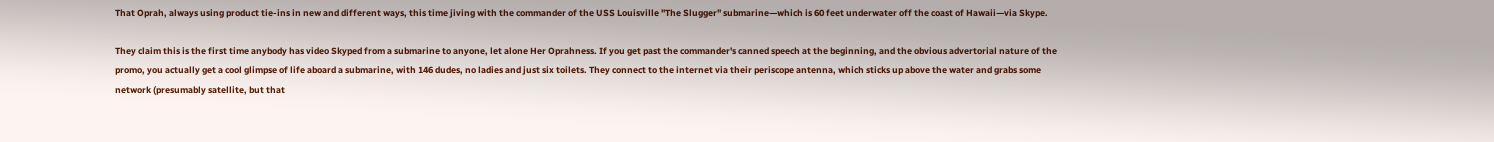That Oprah, always using product tie-ins in new and different ways, this time jiving with the commander of the USS Louisville "The Slugger" submarine—which is 60 feet underwater off the coast of Hawaii—via Skype.

They claim this is the first time anybody has video Skyped from a submarine to anyone, let alone Her Oprahness. If you get past the commander's canned speech at the beginning, and the obvious advertorial nature of the promo, you actually get a cool glimpse of life aboard a submarine, with 146 dudes, no ladies and just six toilets. They connect to the internet via their periscope antenna, which sticks up above the water and grabs some network (presumably satellite, but that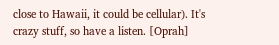close to Hawaii, it could be cellular). It's crazy stuff, so have a listen. [Oprah]